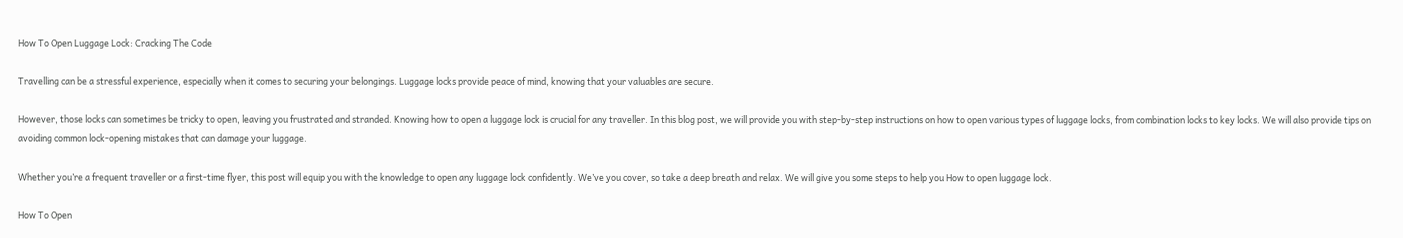How To Open Luggage Lock: Cracking The Code

Travelling can be a stressful experience, especially when it comes to securing your belongings. Luggage locks provide peace of mind, knowing that your valuables are secure.

However, those locks can sometimes be tricky to open, leaving you frustrated and stranded. Knowing how to open a luggage lock is crucial for any traveller. In this blog post, we will provide you with step-by-step instructions on how to open various types of luggage locks, from combination locks to key locks. We will also provide tips on avoiding common lock-opening mistakes that can damage your luggage.

Whether you’re a frequent traveller or a first-time flyer, this post will equip you with the knowledge to open any luggage lock confidently. We’ve you cover, so take a deep breath and relax. We will give you some steps to help you How to open luggage lock.

How To Open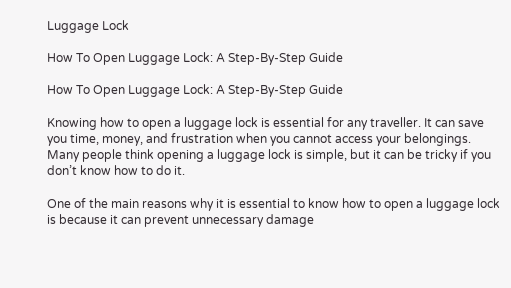Luggage Lock

How To Open Luggage Lock: A Step-By-Step Guide

How To Open Luggage Lock: A Step-By-Step Guide

Knowing how to open a luggage lock is essential for any traveller. It can save you time, money, and frustration when you cannot access your belongings. Many people think opening a luggage lock is simple, but it can be tricky if you don’t know how to do it.

One of the main reasons why it is essential to know how to open a luggage lock is because it can prevent unnecessary damage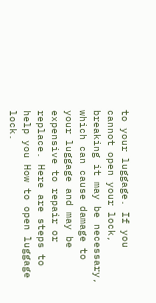to your luggage. If you cannot open your lock, breaking it may be necessary, which can cause damage to your luggage and may be expensive to repair or replace. Here are steps to help you How to open luggage lock.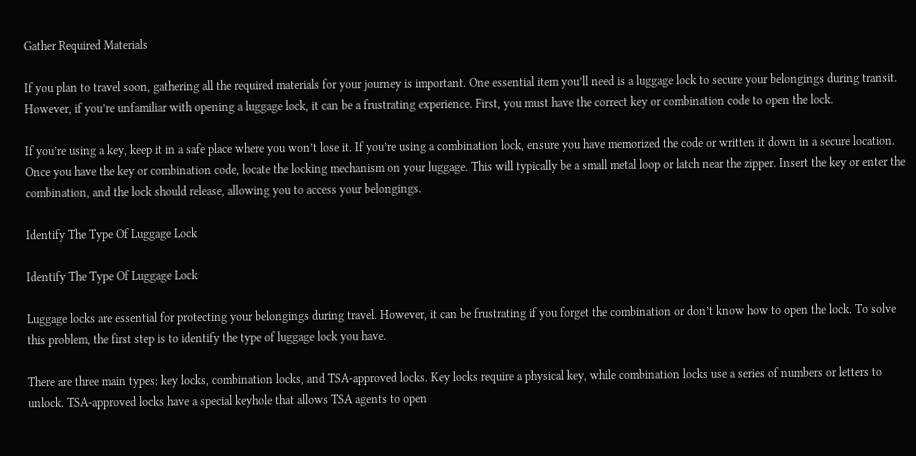Gather Required Materials

If you plan to travel soon, gathering all the required materials for your journey is important. One essential item you’ll need is a luggage lock to secure your belongings during transit. However, if you’re unfamiliar with opening a luggage lock, it can be a frustrating experience. First, you must have the correct key or combination code to open the lock.

If you’re using a key, keep it in a safe place where you won’t lose it. If you’re using a combination lock, ensure you have memorized the code or written it down in a secure location. Once you have the key or combination code, locate the locking mechanism on your luggage. This will typically be a small metal loop or latch near the zipper. Insert the key or enter the combination, and the lock should release, allowing you to access your belongings.

Identify The Type Of Luggage Lock

Identify The Type Of Luggage Lock

Luggage locks are essential for protecting your belongings during travel. However, it can be frustrating if you forget the combination or don’t know how to open the lock. To solve this problem, the first step is to identify the type of luggage lock you have.

There are three main types: key locks, combination locks, and TSA-approved locks. Key locks require a physical key, while combination locks use a series of numbers or letters to unlock. TSA-approved locks have a special keyhole that allows TSA agents to open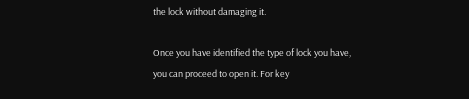the lock without damaging it.

Once you have identified the type of lock you have, you can proceed to open it. For key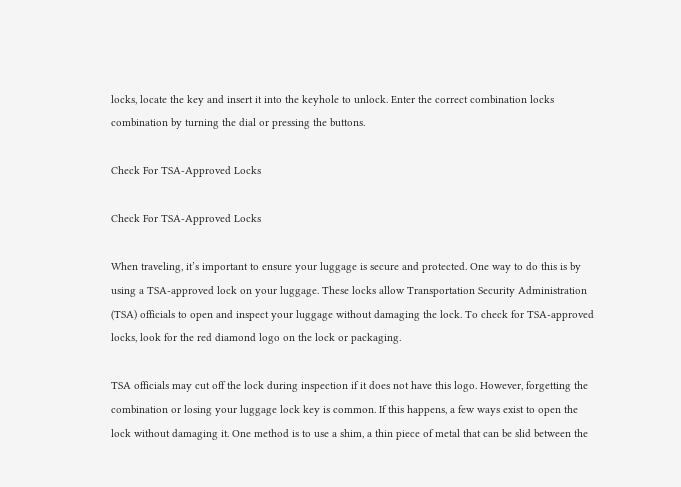locks, locate the key and insert it into the keyhole to unlock. Enter the correct combination locks combination by turning the dial or pressing the buttons.

Check For TSA-Approved Locks

Check For TSA-Approved Locks

When traveling, it’s important to ensure your luggage is secure and protected. One way to do this is by using a TSA-approved lock on your luggage. These locks allow Transportation Security Administration (TSA) officials to open and inspect your luggage without damaging the lock. To check for TSA-approved locks, look for the red diamond logo on the lock or packaging.

TSA officials may cut off the lock during inspection if it does not have this logo. However, forgetting the combination or losing your luggage lock key is common. If this happens, a few ways exist to open the lock without damaging it. One method is to use a shim, a thin piece of metal that can be slid between the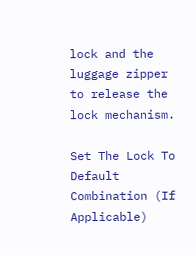lock and the luggage zipper to release the lock mechanism.

Set The Lock To Default Combination (If Applicable)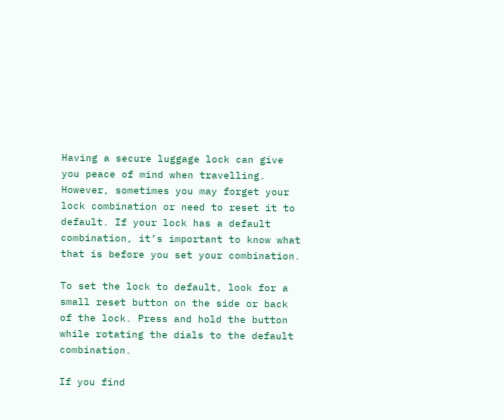Having a secure luggage lock can give you peace of mind when travelling. However, sometimes you may forget your lock combination or need to reset it to default. If your lock has a default combination, it’s important to know what that is before you set your combination.

To set the lock to default, look for a small reset button on the side or back of the lock. Press and hold the button while rotating the dials to the default combination.

If you find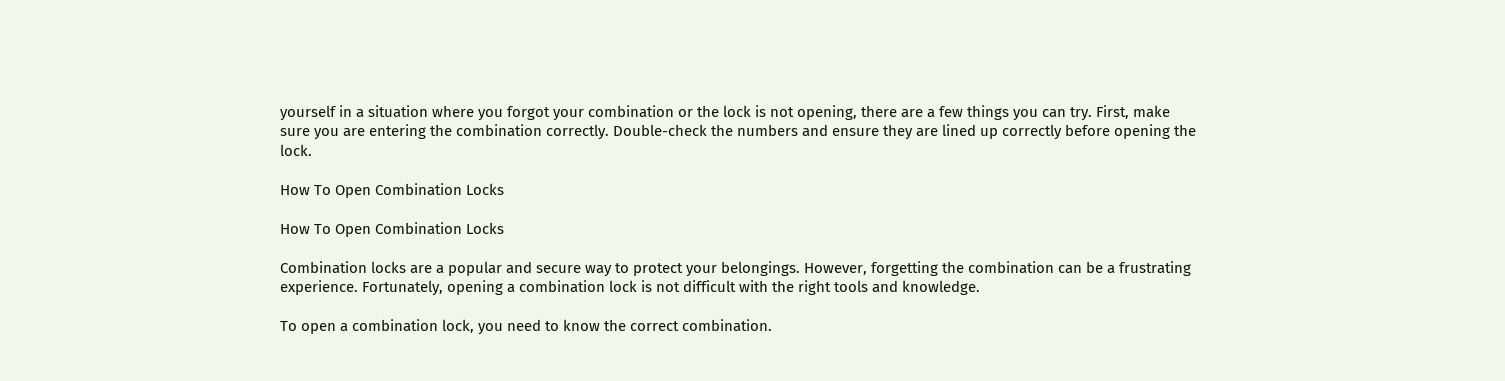yourself in a situation where you forgot your combination or the lock is not opening, there are a few things you can try. First, make sure you are entering the combination correctly. Double-check the numbers and ensure they are lined up correctly before opening the lock.

How To Open Combination Locks

How To Open Combination Locks

Combination locks are a popular and secure way to protect your belongings. However, forgetting the combination can be a frustrating experience. Fortunately, opening a combination lock is not difficult with the right tools and knowledge.

To open a combination lock, you need to know the correct combination.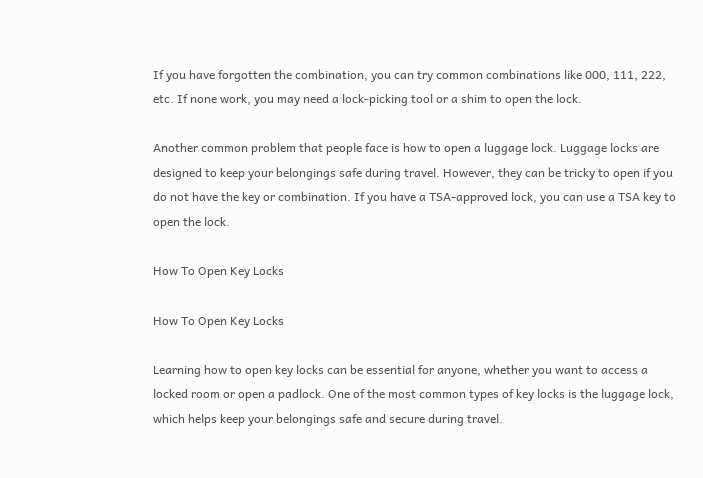If you have forgotten the combination, you can try common combinations like 000, 111, 222, etc. If none work, you may need a lock-picking tool or a shim to open the lock.

Another common problem that people face is how to open a luggage lock. Luggage locks are designed to keep your belongings safe during travel. However, they can be tricky to open if you do not have the key or combination. If you have a TSA-approved lock, you can use a TSA key to open the lock.

How To Open Key Locks

How To Open Key Locks

Learning how to open key locks can be essential for anyone, whether you want to access a locked room or open a padlock. One of the most common types of key locks is the luggage lock, which helps keep your belongings safe and secure during travel.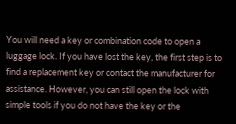You will need a key or combination code to open a luggage lock. If you have lost the key, the first step is to find a replacement key or contact the manufacturer for assistance. However, you can still open the lock with simple tools if you do not have the key or the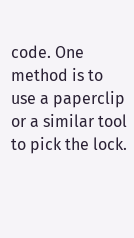code. One method is to use a paperclip or a similar tool to pick the lock.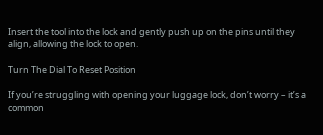Insert the tool into the lock and gently push up on the pins until they align, allowing the lock to open.

Turn The Dial To Reset Position

If you’re struggling with opening your luggage lock, don’t worry – it’s a common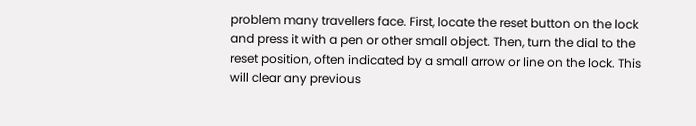problem many travellers face. First, locate the reset button on the lock and press it with a pen or other small object. Then, turn the dial to the reset position, often indicated by a small arrow or line on the lock. This will clear any previous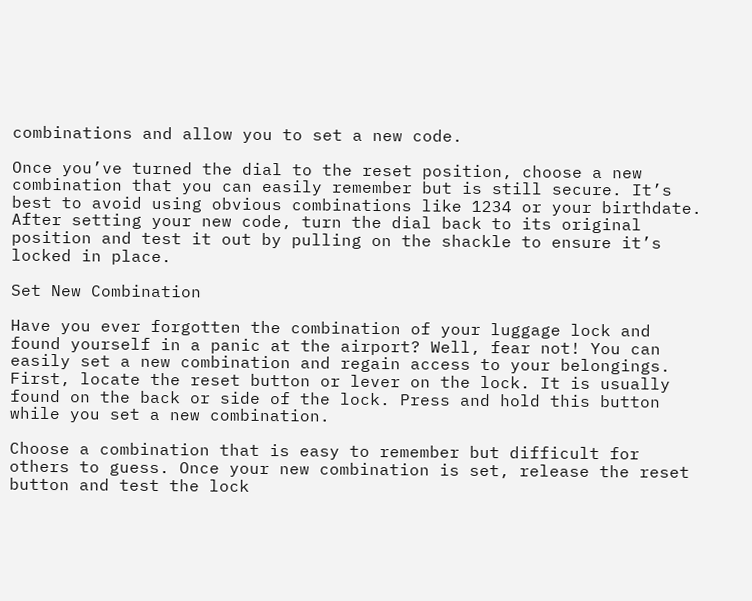combinations and allow you to set a new code.

Once you’ve turned the dial to the reset position, choose a new combination that you can easily remember but is still secure. It’s best to avoid using obvious combinations like 1234 or your birthdate. After setting your new code, turn the dial back to its original position and test it out by pulling on the shackle to ensure it’s locked in place.

Set New Combination

Have you ever forgotten the combination of your luggage lock and found yourself in a panic at the airport? Well, fear not! You can easily set a new combination and regain access to your belongings. First, locate the reset button or lever on the lock. It is usually found on the back or side of the lock. Press and hold this button while you set a new combination.

Choose a combination that is easy to remember but difficult for others to guess. Once your new combination is set, release the reset button and test the lock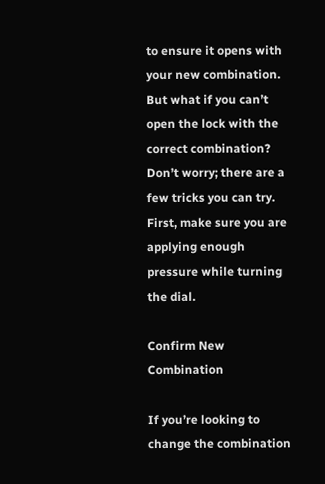to ensure it opens with your new combination. But what if you can’t open the lock with the correct combination? Don’t worry; there are a few tricks you can try. First, make sure you are applying enough pressure while turning the dial.

Confirm New Combination

If you’re looking to change the combination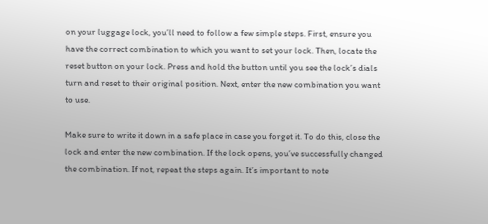on your luggage lock, you’ll need to follow a few simple steps. First, ensure you have the correct combination to which you want to set your lock. Then, locate the reset button on your lock. Press and hold the button until you see the lock’s dials turn and reset to their original position. Next, enter the new combination you want to use.

Make sure to write it down in a safe place in case you forget it. To do this, close the lock and enter the new combination. If the lock opens, you’ve successfully changed the combination. If not, repeat the steps again. It’s important to note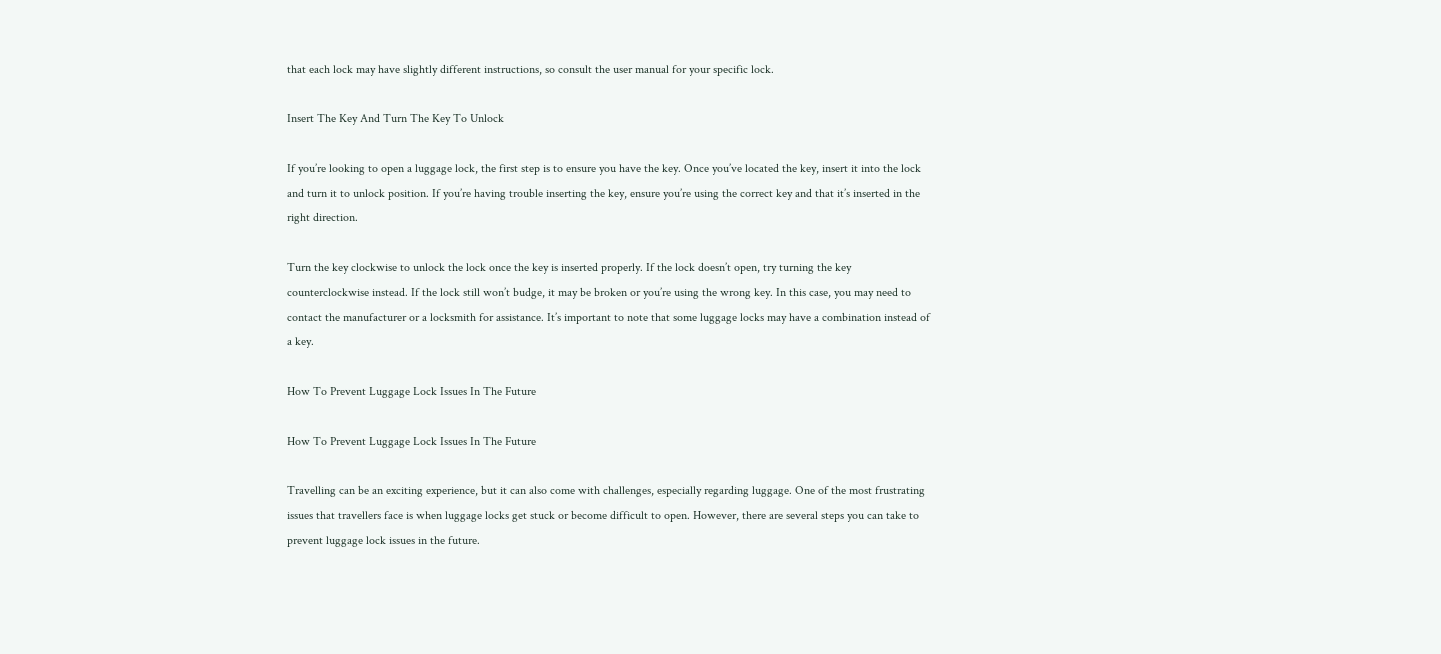that each lock may have slightly different instructions, so consult the user manual for your specific lock.

Insert The Key And Turn The Key To Unlock

If you’re looking to open a luggage lock, the first step is to ensure you have the key. Once you’ve located the key, insert it into the lock and turn it to unlock position. If you’re having trouble inserting the key, ensure you’re using the correct key and that it’s inserted in the right direction.

Turn the key clockwise to unlock the lock once the key is inserted properly. If the lock doesn’t open, try turning the key counterclockwise instead. If the lock still won’t budge, it may be broken or you’re using the wrong key. In this case, you may need to contact the manufacturer or a locksmith for assistance. It’s important to note that some luggage locks may have a combination instead of a key.

How To Prevent Luggage Lock Issues In The Future

How To Prevent Luggage Lock Issues In The Future

Travelling can be an exciting experience, but it can also come with challenges, especially regarding luggage. One of the most frustrating issues that travellers face is when luggage locks get stuck or become difficult to open. However, there are several steps you can take to prevent luggage lock issues in the future.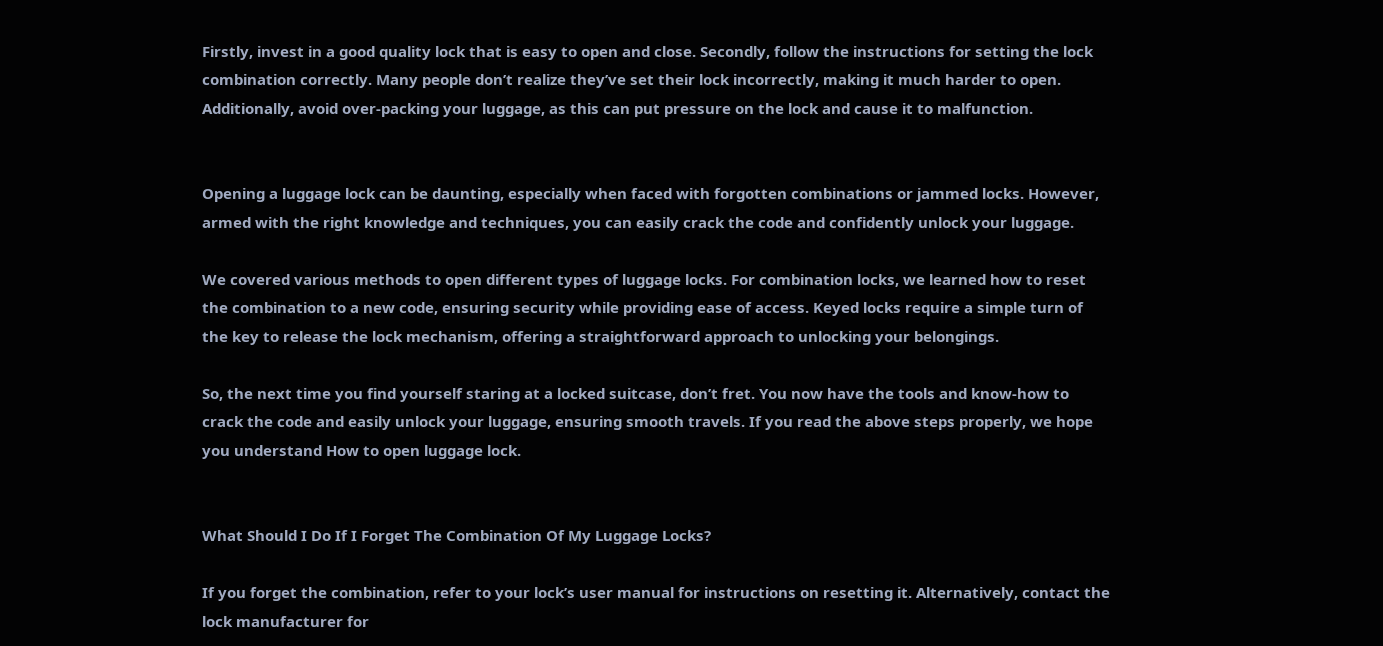Firstly, invest in a good quality lock that is easy to open and close. Secondly, follow the instructions for setting the lock combination correctly. Many people don’t realize they’ve set their lock incorrectly, making it much harder to open. Additionally, avoid over-packing your luggage, as this can put pressure on the lock and cause it to malfunction.


Opening a luggage lock can be daunting, especially when faced with forgotten combinations or jammed locks. However, armed with the right knowledge and techniques, you can easily crack the code and confidently unlock your luggage.

We covered various methods to open different types of luggage locks. For combination locks, we learned how to reset the combination to a new code, ensuring security while providing ease of access. Keyed locks require a simple turn of the key to release the lock mechanism, offering a straightforward approach to unlocking your belongings.

So, the next time you find yourself staring at a locked suitcase, don’t fret. You now have the tools and know-how to crack the code and easily unlock your luggage, ensuring smooth travels. If you read the above steps properly, we hope you understand How to open luggage lock.


What Should I Do If I Forget The Combination Of My Luggage Locks?

If you forget the combination, refer to your lock’s user manual for instructions on resetting it. Alternatively, contact the lock manufacturer for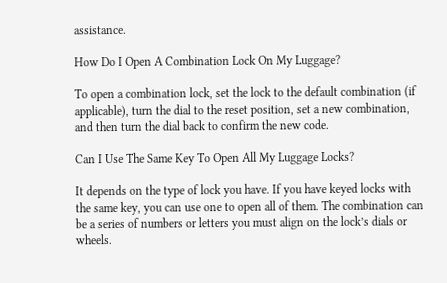assistance.

How Do I Open A Combination Lock On My Luggage?

To open a combination lock, set the lock to the default combination (if applicable), turn the dial to the reset position, set a new combination, and then turn the dial back to confirm the new code.

Can I Use The Same Key To Open All My Luggage Locks?

It depends on the type of lock you have. If you have keyed locks with the same key, you can use one to open all of them. The combination can be a series of numbers or letters you must align on the lock’s dials or wheels.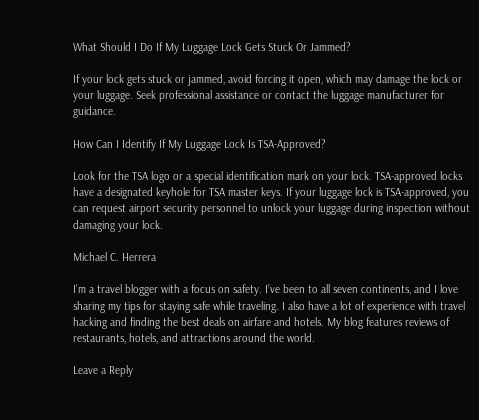What Should I Do If My Luggage Lock Gets Stuck Or Jammed?

If your lock gets stuck or jammed, avoid forcing it open, which may damage the lock or your luggage. Seek professional assistance or contact the luggage manufacturer for guidance.

How Can I Identify If My Luggage Lock Is TSA-Approved?

Look for the TSA logo or a special identification mark on your lock. TSA-approved locks have a designated keyhole for TSA master keys. If your luggage lock is TSA-approved, you can request airport security personnel to unlock your luggage during inspection without damaging your lock.

Michael C. Herrera

I’m a travel blogger with a focus on safety. I’ve been to all seven continents, and I love sharing my tips for staying safe while traveling. I also have a lot of experience with travel hacking and finding the best deals on airfare and hotels. My blog features reviews of restaurants, hotels, and attractions around the world.

Leave a Reply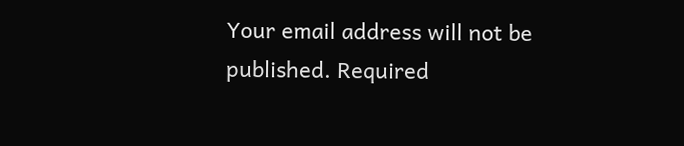Your email address will not be published. Required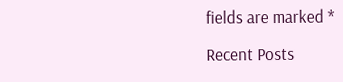fields are marked *

Recent Posts